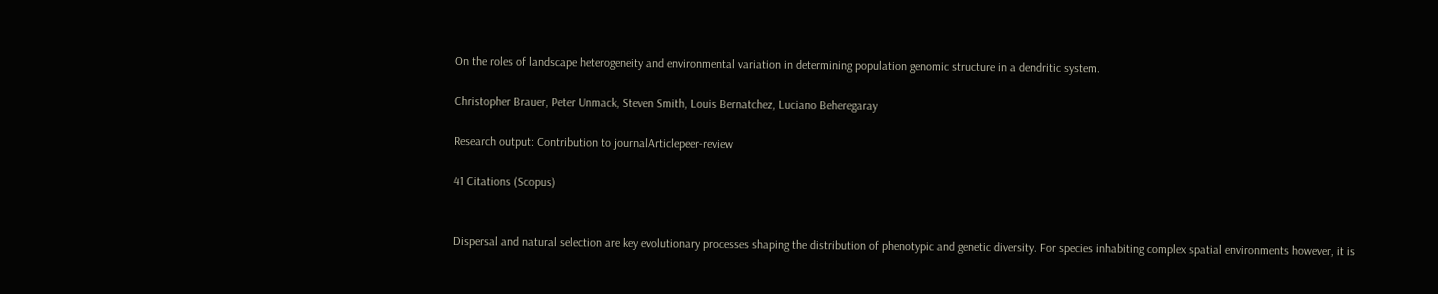On the roles of landscape heterogeneity and environmental variation in determining population genomic structure in a dendritic system.

Christopher Brauer, Peter Unmack, Steven Smith, Louis Bernatchez, Luciano Beheregaray

Research output: Contribution to journalArticlepeer-review

41 Citations (Scopus)


Dispersal and natural selection are key evolutionary processes shaping the distribution of phenotypic and genetic diversity. For species inhabiting complex spatial environments however, it is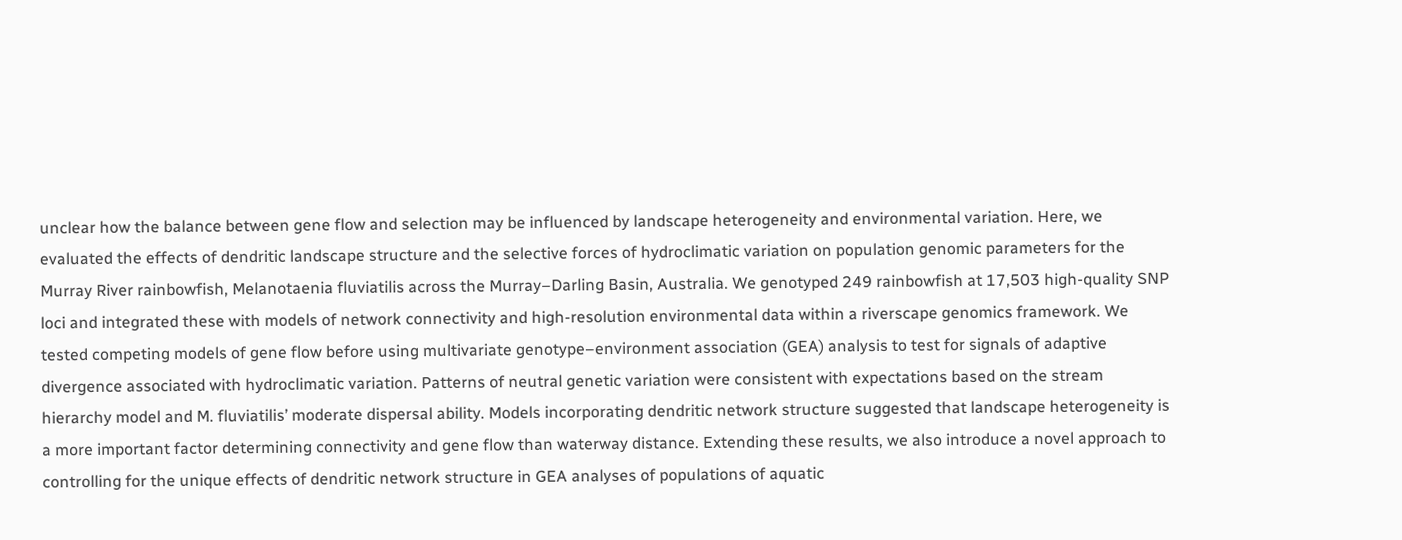unclear how the balance between gene flow and selection may be influenced by landscape heterogeneity and environmental variation. Here, we evaluated the effects of dendritic landscape structure and the selective forces of hydroclimatic variation on population genomic parameters for the Murray River rainbowfish, Melanotaenia fluviatilis across the Murray–Darling Basin, Australia. We genotyped 249 rainbowfish at 17,503 high-quality SNP loci and integrated these with models of network connectivity and high-resolution environmental data within a riverscape genomics framework. We tested competing models of gene flow before using multivariate genotype–environment association (GEA) analysis to test for signals of adaptive divergence associated with hydroclimatic variation. Patterns of neutral genetic variation were consistent with expectations based on the stream hierarchy model and M. fluviatilis’ moderate dispersal ability. Models incorporating dendritic network structure suggested that landscape heterogeneity is a more important factor determining connectivity and gene flow than waterway distance. Extending these results, we also introduce a novel approach to controlling for the unique effects of dendritic network structure in GEA analyses of populations of aquatic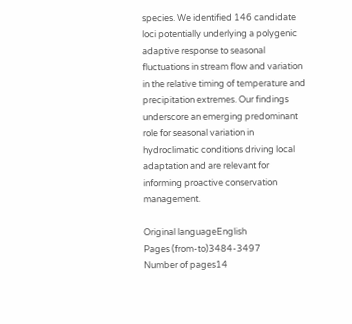species. We identified 146 candidate loci potentially underlying a polygenic adaptive response to seasonal fluctuations in stream flow and variation in the relative timing of temperature and precipitation extremes. Our findings underscore an emerging predominant role for seasonal variation in hydroclimatic conditions driving local adaptation and are relevant for informing proactive conservation management.

Original languageEnglish
Pages (from-to)3484-3497
Number of pages14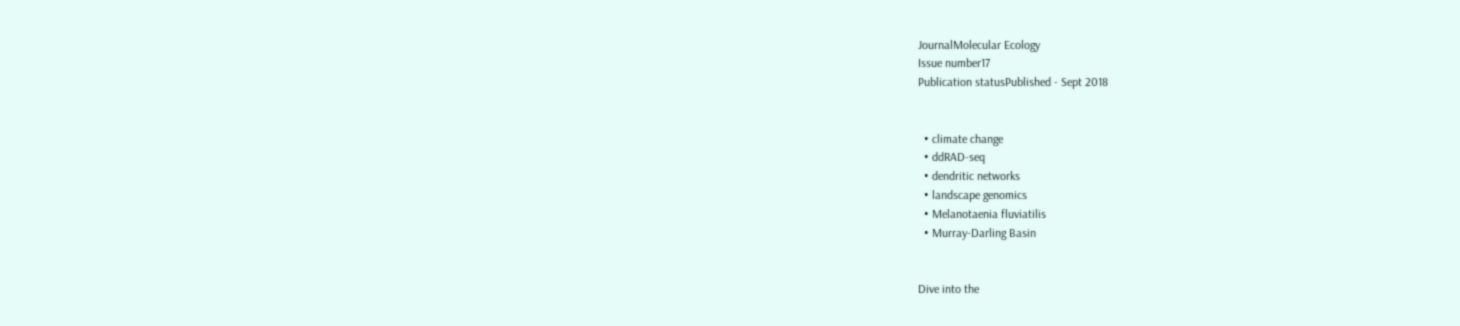JournalMolecular Ecology
Issue number17
Publication statusPublished - Sept 2018


  • climate change
  • ddRAD-seq
  • dendritic networks
  • landscape genomics
  • Melanotaenia fluviatilis
  • Murray-Darling Basin


Dive into the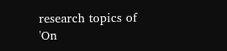research topics of 'On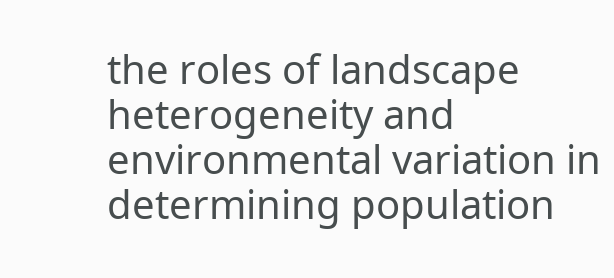the roles of landscape heterogeneity and environmental variation in determining population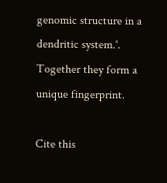genomic structure in a dendritic system.'. Together they form a unique fingerprint.

Cite this